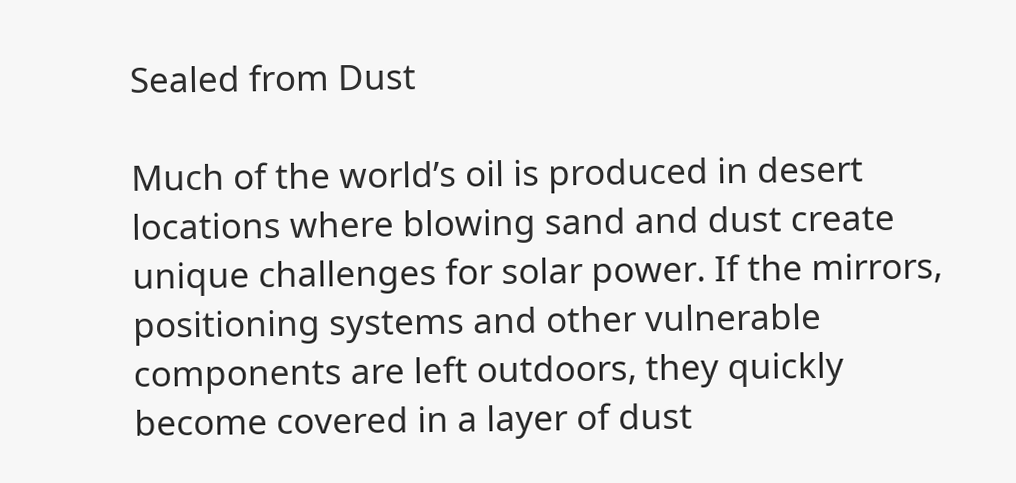Sealed from Dust

Much of the world’s oil is produced in desert locations where blowing sand and dust create unique challenges for solar power. If the mirrors, positioning systems and other vulnerable components are left outdoors, they quickly become covered in a layer of dust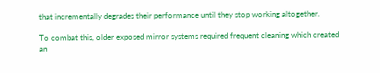that incrementally degrades their performance until they stop working altogether.

To combat this, older exposed mirror systems required frequent cleaning which created an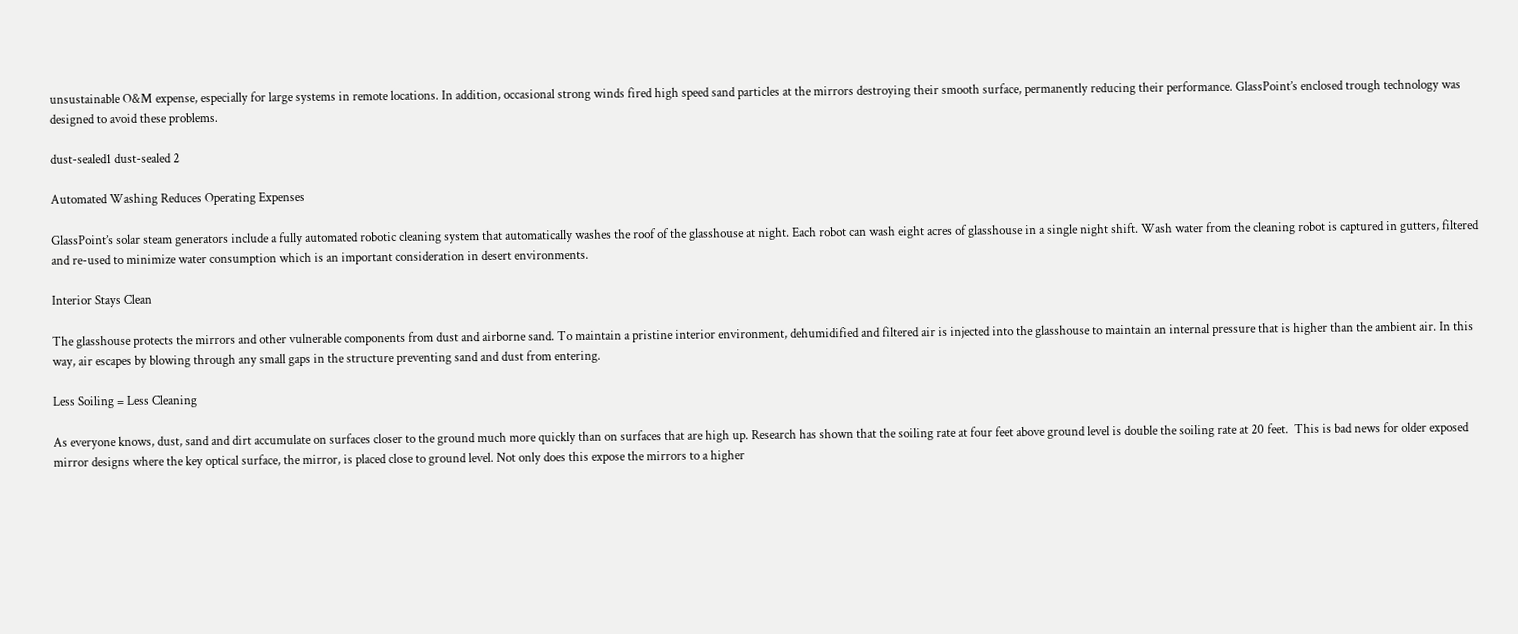unsustainable O&M expense, especially for large systems in remote locations. In addition, occasional strong winds fired high speed sand particles at the mirrors destroying their smooth surface, permanently reducing their performance. GlassPoint’s enclosed trough technology was designed to avoid these problems.

dust-sealed1 dust-sealed 2

Automated Washing Reduces Operating Expenses

GlassPoint’s solar steam generators include a fully automated robotic cleaning system that automatically washes the roof of the glasshouse at night. Each robot can wash eight acres of glasshouse in a single night shift. Wash water from the cleaning robot is captured in gutters, filtered and re-used to minimize water consumption which is an important consideration in desert environments.

Interior Stays Clean

The glasshouse protects the mirrors and other vulnerable components from dust and airborne sand. To maintain a pristine interior environment, dehumidified and filtered air is injected into the glasshouse to maintain an internal pressure that is higher than the ambient air. In this way, air escapes by blowing through any small gaps in the structure preventing sand and dust from entering.

Less Soiling = Less Cleaning

As everyone knows, dust, sand and dirt accumulate on surfaces closer to the ground much more quickly than on surfaces that are high up. Research has shown that the soiling rate at four feet above ground level is double the soiling rate at 20 feet.  This is bad news for older exposed mirror designs where the key optical surface, the mirror, is placed close to ground level. Not only does this expose the mirrors to a higher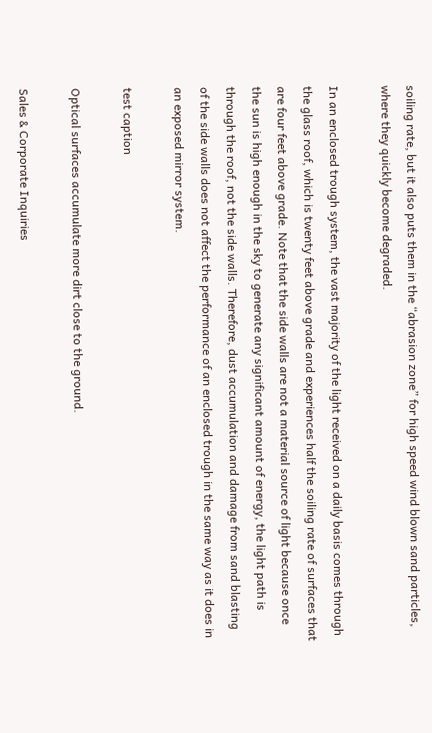soiling rate, but it also puts them in the “abrasion zone” for high speed wind blown sand particles, where they quickly become degraded.

In an enclosed trough system, the vast majority of the light received on a daily basis comes through the glass roof, which is twenty feet above grade and experiences half the soiling rate of surfaces that are four feet above grade. Note that the side walls are not a material source of light because once the sun is high enough in the sky to generate any significant amount of energy, the light path is through the roof, not the side walls. Therefore, dust accumulation and damage from sand blasting of the side walls does not affect the performance of an enclosed trough in the same way as it does in an exposed mirror system.

test caption

Optical surfaces accumulate more dirt close to the ground.

Sales & Corporate Inquiries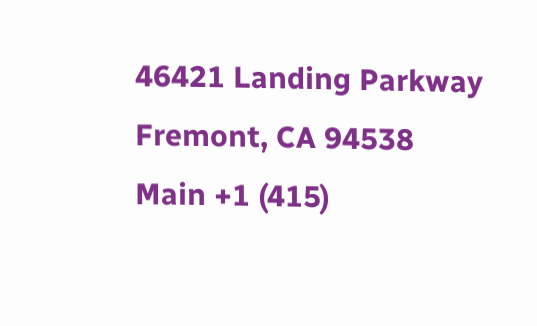46421 Landing Parkway
Fremont, CA 94538
Main +1 (415)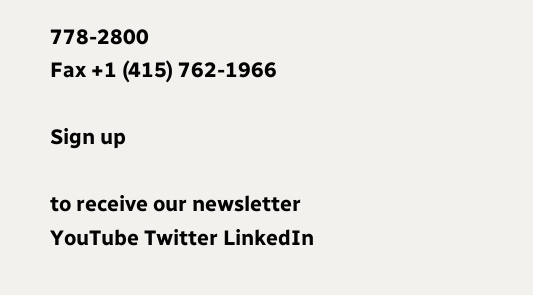778-2800
Fax +1 (415) 762-1966

Sign up

to receive our newsletter
YouTube Twitter LinkedIn